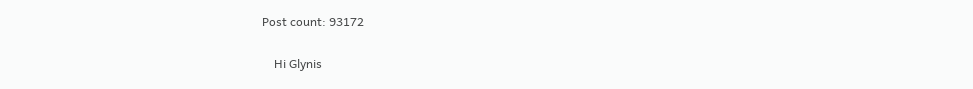Post count: 93172

    Hi Glynis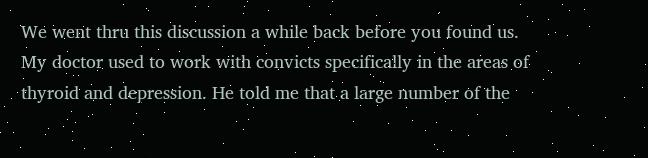We went thru this discussion a while back before you found us. My doctor used to work with convicts specifically in the areas of thyroid and depression. He told me that a large number of the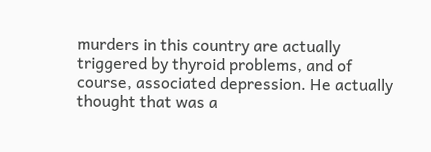murders in this country are actually triggered by thyroid problems, and of course, associated depression. He actually thought that was a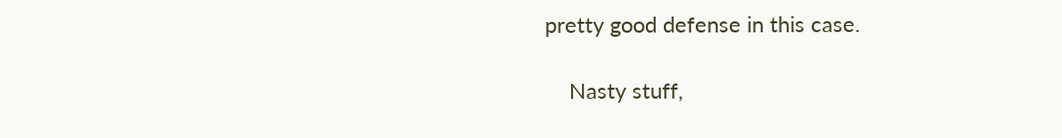pretty good defense in this case.

    Nasty stuff,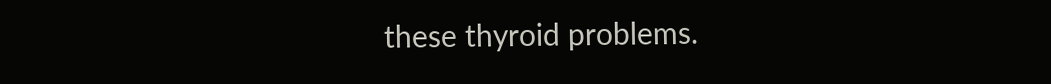these thyroid problems.